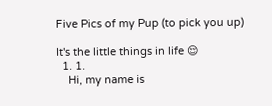Five Pics of my Pup (to pick you up)

It's the little things in life 😌
  1. 1.
    Hi, my name is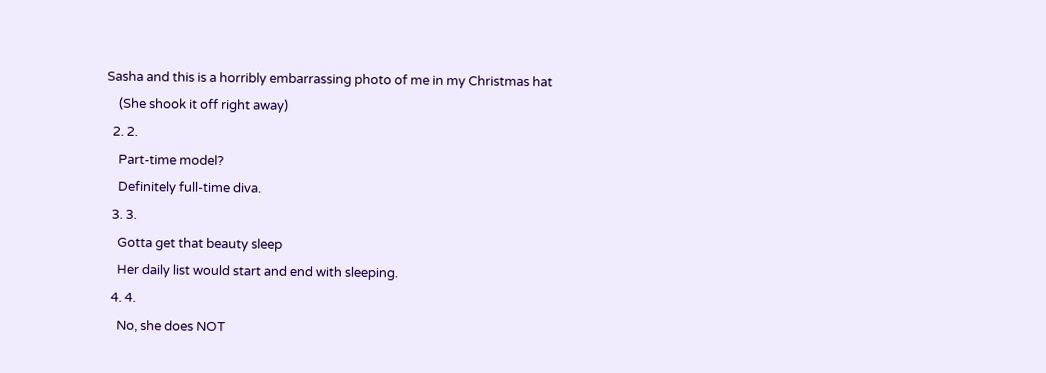Sasha and this is a horribly embarrassing photo of me in my Christmas hat
    (She shook it off right away)
  2. 2.
    Part-time model?
    Definitely full-time diva.
  3. 3.
    Gotta get that beauty sleep
    Her daily list would start and end with sleeping.
  4. 4.
    No, she does NOT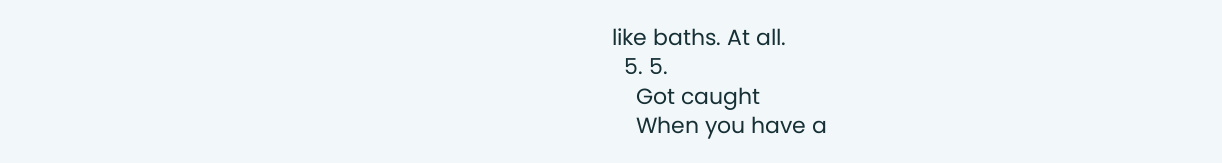like baths. At all.
  5. 5.
    Got caught
    When you have a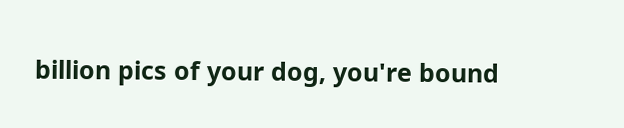billion pics of your dog, you're bound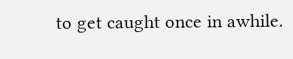to get caught once in awhile.